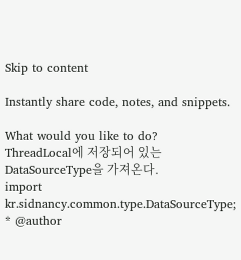Skip to content

Instantly share code, notes, and snippets.

What would you like to do?
ThreadLocal에 저장되어 있는 DataSourceType을 가져온다.
import kr.sidnancy.common.type.DataSourceType;
* @author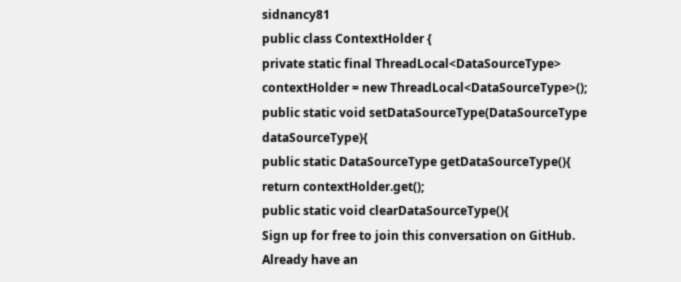sidnancy81
public class ContextHolder {
private static final ThreadLocal<DataSourceType> contextHolder = new ThreadLocal<DataSourceType>();
public static void setDataSourceType(DataSourceType dataSourceType){
public static DataSourceType getDataSourceType(){
return contextHolder.get();
public static void clearDataSourceType(){
Sign up for free to join this conversation on GitHub. Already have an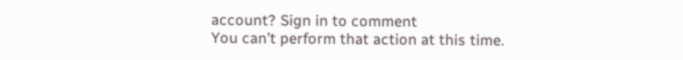account? Sign in to comment
You can’t perform that action at this time.